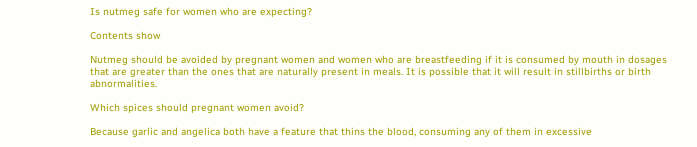Is nutmeg safe for women who are expecting?

Contents show

Nutmeg should be avoided by pregnant women and women who are breastfeeding if it is consumed by mouth in dosages that are greater than the ones that are naturally present in meals. It is possible that it will result in stillbirths or birth abnormalities.

Which spices should pregnant women avoid?

Because garlic and angelica both have a feature that thins the blood, consuming any of them in excessive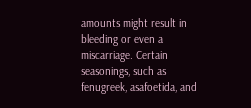amounts might result in bleeding or even a miscarriage. Certain seasonings, such as fenugreek, asafoetida, and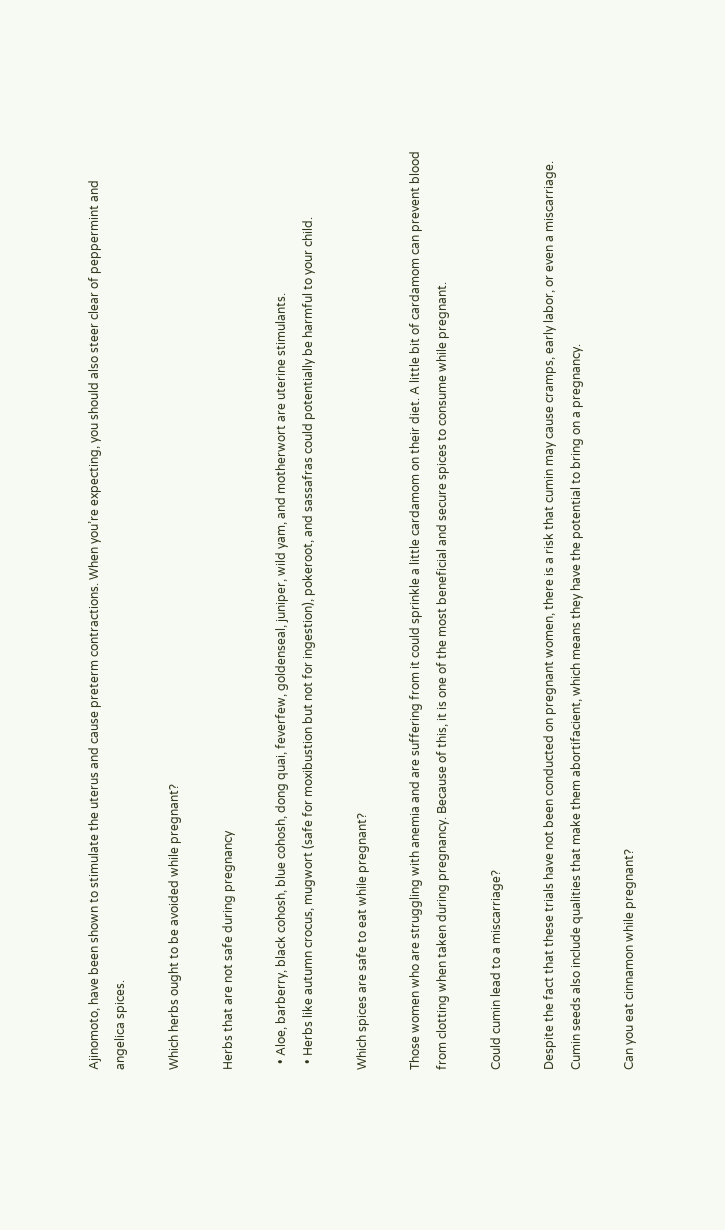Ajinomoto, have been shown to stimulate the uterus and cause preterm contractions. When you’re expecting, you should also steer clear of peppermint and angelica spices.

Which herbs ought to be avoided while pregnant?

Herbs that are not safe during pregnancy

  • Aloe, barberry, black cohosh, blue cohosh, dong quai, feverfew, goldenseal, juniper, wild yam, and motherwort are uterine stimulants.
  • Herbs like autumn crocus, mugwort (safe for moxibustion but not for ingestion), pokeroot, and sassafras could potentially be harmful to your child.

Which spices are safe to eat while pregnant?

Those women who are struggling with anemia and are suffering from it could sprinkle a little cardamom on their diet. A little bit of cardamom can prevent blood from clotting when taken during pregnancy. Because of this, it is one of the most beneficial and secure spices to consume while pregnant.

Could cumin lead to a miscarriage?

Despite the fact that these trials have not been conducted on pregnant women, there is a risk that cumin may cause cramps, early labor, or even a miscarriage. Cumin seeds also include qualities that make them abortifacient, which means they have the potential to bring on a pregnancy.

Can you eat cinnamon while pregnant?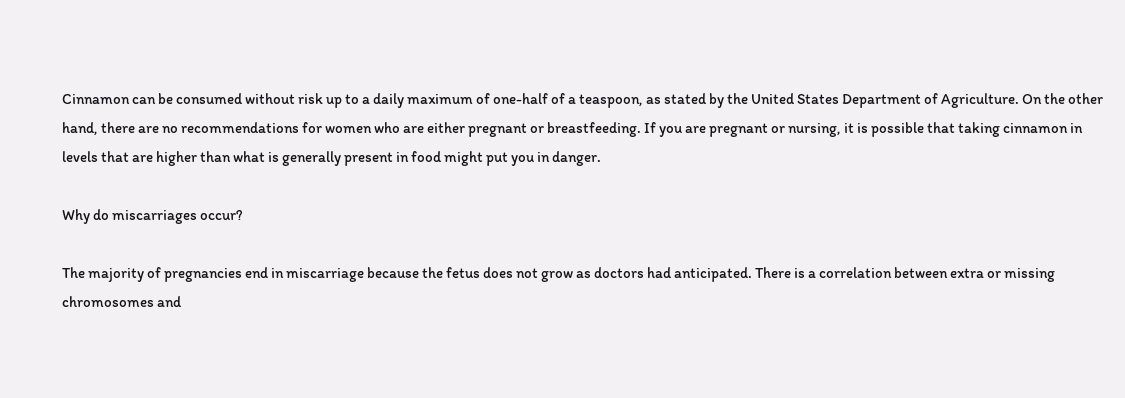Cinnamon can be consumed without risk up to a daily maximum of one-half of a teaspoon, as stated by the United States Department of Agriculture. On the other hand, there are no recommendations for women who are either pregnant or breastfeeding. If you are pregnant or nursing, it is possible that taking cinnamon in levels that are higher than what is generally present in food might put you in danger.

Why do miscarriages occur?

The majority of pregnancies end in miscarriage because the fetus does not grow as doctors had anticipated. There is a correlation between extra or missing chromosomes and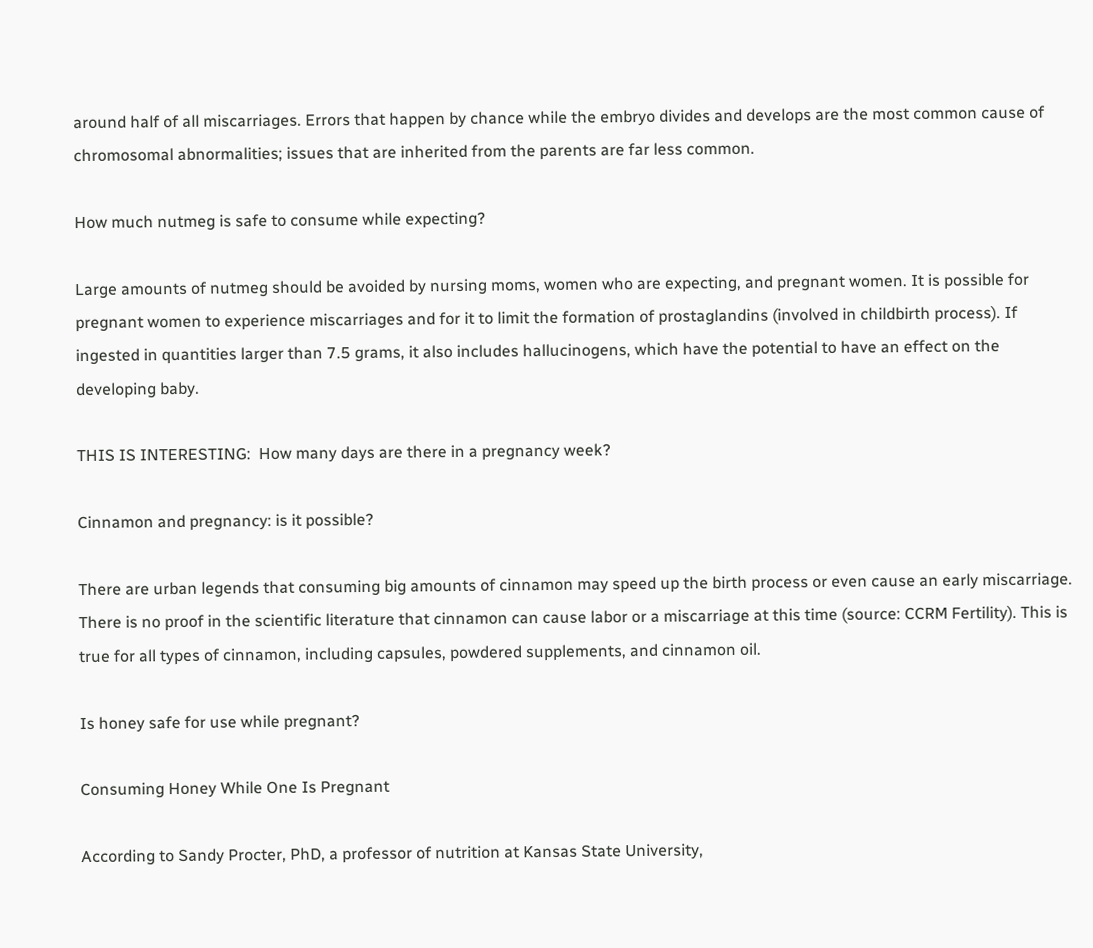around half of all miscarriages. Errors that happen by chance while the embryo divides and develops are the most common cause of chromosomal abnormalities; issues that are inherited from the parents are far less common.

How much nutmeg is safe to consume while expecting?

Large amounts of nutmeg should be avoided by nursing moms, women who are expecting, and pregnant women. It is possible for pregnant women to experience miscarriages and for it to limit the formation of prostaglandins (involved in childbirth process). If ingested in quantities larger than 7.5 grams, it also includes hallucinogens, which have the potential to have an effect on the developing baby.

THIS IS INTERESTING:  How many days are there in a pregnancy week?

Cinnamon and pregnancy: is it possible?

There are urban legends that consuming big amounts of cinnamon may speed up the birth process or even cause an early miscarriage. There is no proof in the scientific literature that cinnamon can cause labor or a miscarriage at this time (source: CCRM Fertility). This is true for all types of cinnamon, including capsules, powdered supplements, and cinnamon oil.

Is honey safe for use while pregnant?

Consuming Honey While One Is Pregnant

According to Sandy Procter, PhD, a professor of nutrition at Kansas State University,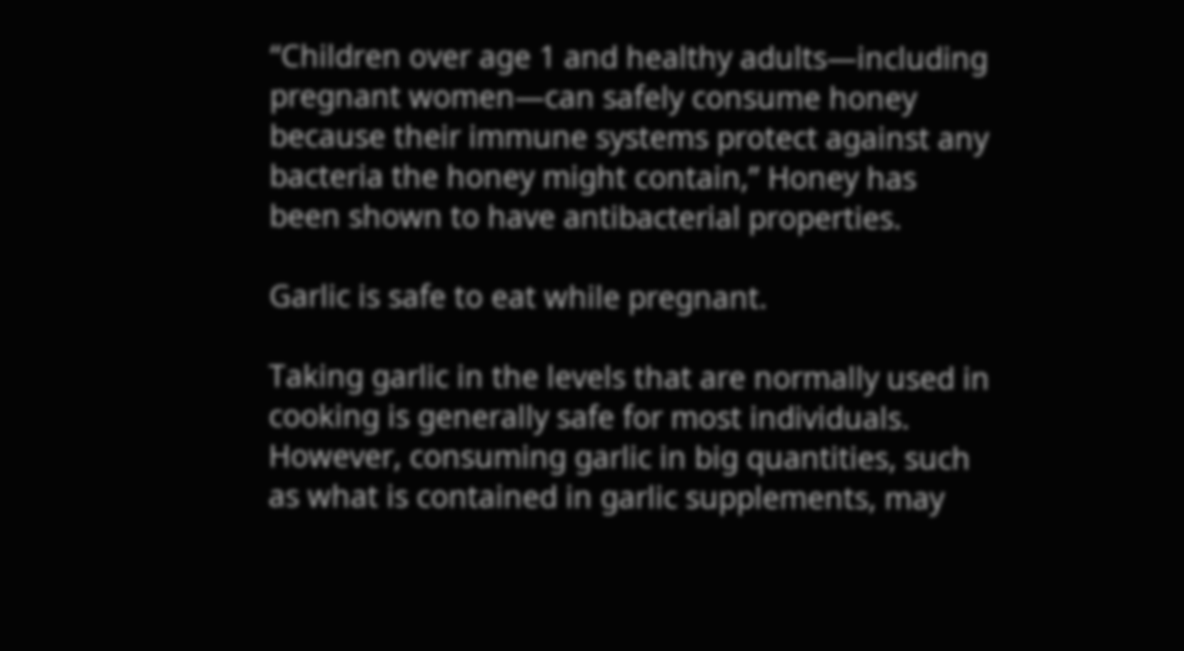“Children over age 1 and healthy adults—including pregnant women—can safely consume honey because their immune systems protect against any bacteria the honey might contain,” Honey has been shown to have antibacterial properties.

Garlic is safe to eat while pregnant.

Taking garlic in the levels that are normally used in cooking is generally safe for most individuals. However, consuming garlic in big quantities, such as what is contained in garlic supplements, may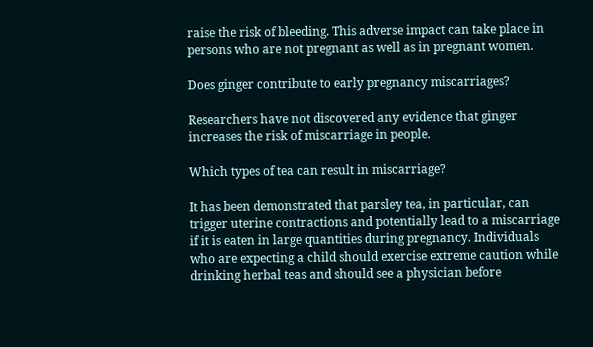raise the risk of bleeding. This adverse impact can take place in persons who are not pregnant as well as in pregnant women.

Does ginger contribute to early pregnancy miscarriages?

Researchers have not discovered any evidence that ginger increases the risk of miscarriage in people.

Which types of tea can result in miscarriage?

It has been demonstrated that parsley tea, in particular, can trigger uterine contractions and potentially lead to a miscarriage if it is eaten in large quantities during pregnancy. Individuals who are expecting a child should exercise extreme caution while drinking herbal teas and should see a physician before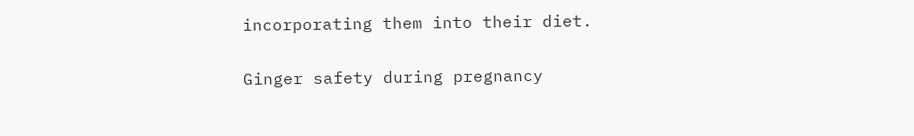incorporating them into their diet.

Ginger safety during pregnancy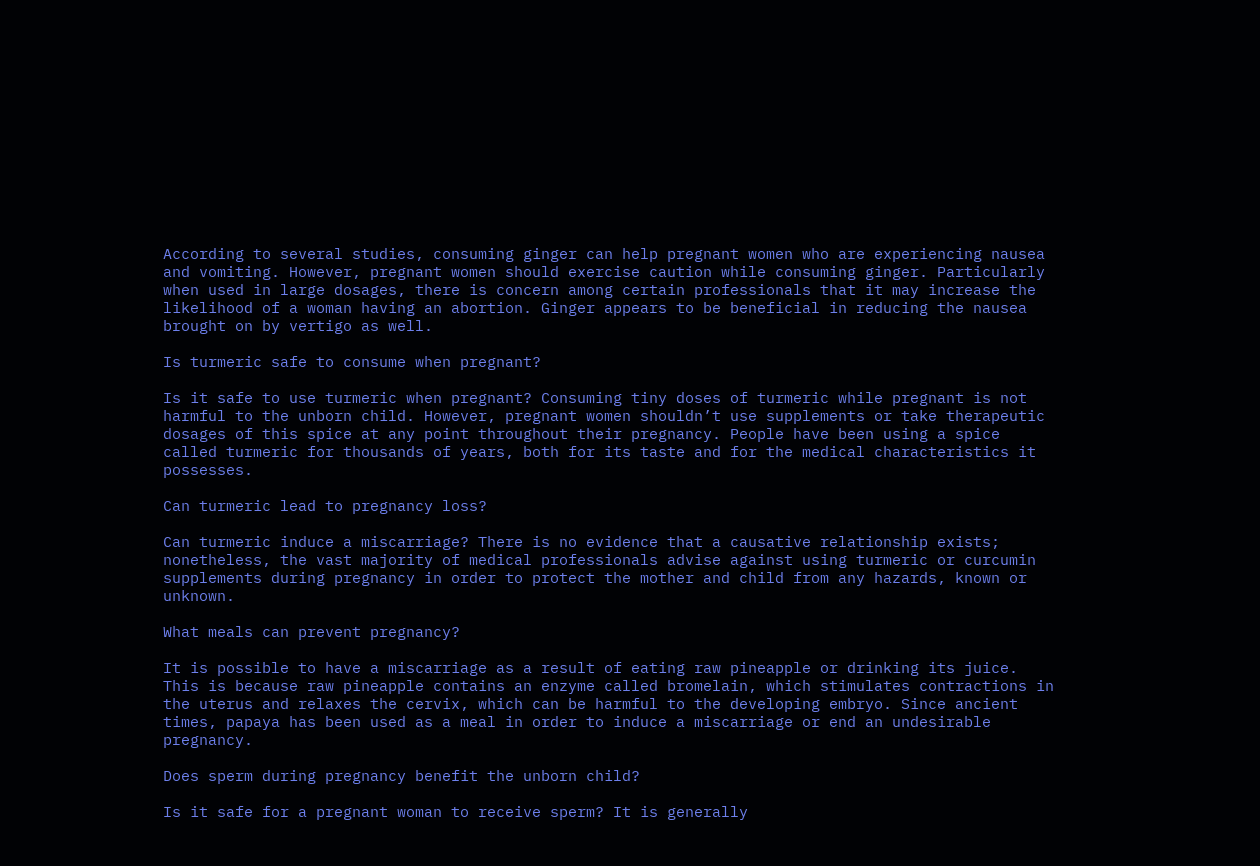According to several studies, consuming ginger can help pregnant women who are experiencing nausea and vomiting. However, pregnant women should exercise caution while consuming ginger. Particularly when used in large dosages, there is concern among certain professionals that it may increase the likelihood of a woman having an abortion. Ginger appears to be beneficial in reducing the nausea brought on by vertigo as well.

Is turmeric safe to consume when pregnant?

Is it safe to use turmeric when pregnant? Consuming tiny doses of turmeric while pregnant is not harmful to the unborn child. However, pregnant women shouldn’t use supplements or take therapeutic dosages of this spice at any point throughout their pregnancy. People have been using a spice called turmeric for thousands of years, both for its taste and for the medical characteristics it possesses.

Can turmeric lead to pregnancy loss?

Can turmeric induce a miscarriage? There is no evidence that a causative relationship exists; nonetheless, the vast majority of medical professionals advise against using turmeric or curcumin supplements during pregnancy in order to protect the mother and child from any hazards, known or unknown.

What meals can prevent pregnancy?

It is possible to have a miscarriage as a result of eating raw pineapple or drinking its juice. This is because raw pineapple contains an enzyme called bromelain, which stimulates contractions in the uterus and relaxes the cervix, which can be harmful to the developing embryo. Since ancient times, papaya has been used as a meal in order to induce a miscarriage or end an undesirable pregnancy.

Does sperm during pregnancy benefit the unborn child?

Is it safe for a pregnant woman to receive sperm? It is generally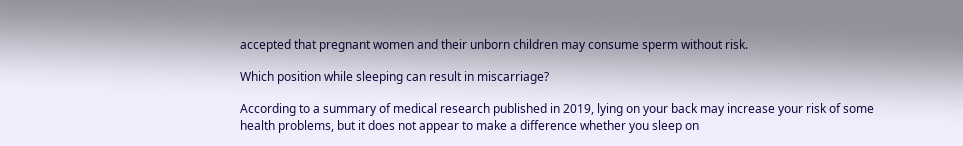accepted that pregnant women and their unborn children may consume sperm without risk.

Which position while sleeping can result in miscarriage?

According to a summary of medical research published in 2019, lying on your back may increase your risk of some health problems, but it does not appear to make a difference whether you sleep on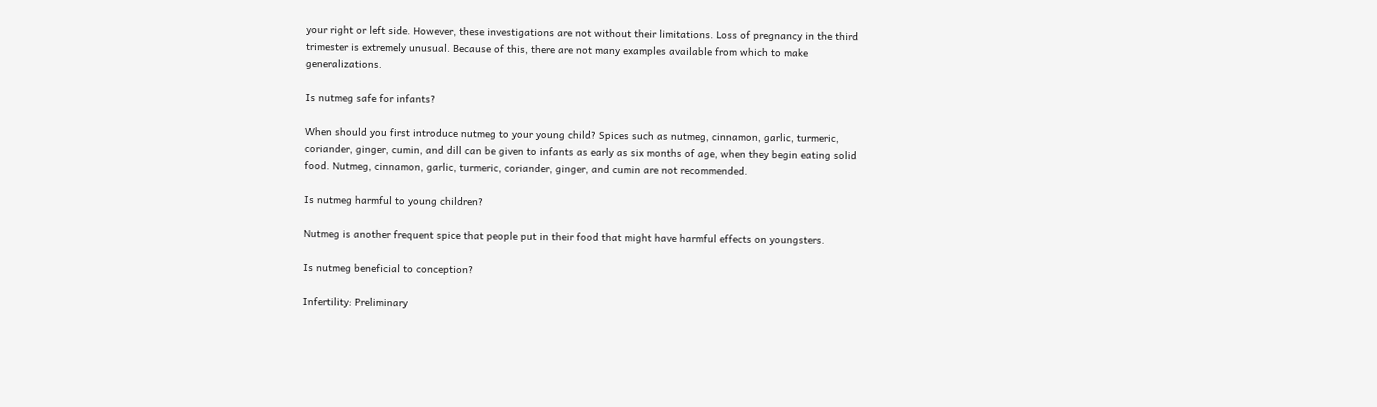your right or left side. However, these investigations are not without their limitations. Loss of pregnancy in the third trimester is extremely unusual. Because of this, there are not many examples available from which to make generalizations.

Is nutmeg safe for infants?

When should you first introduce nutmeg to your young child? Spices such as nutmeg, cinnamon, garlic, turmeric, coriander, ginger, cumin, and dill can be given to infants as early as six months of age, when they begin eating solid food. Nutmeg, cinnamon, garlic, turmeric, coriander, ginger, and cumin are not recommended.

Is nutmeg harmful to young children?

Nutmeg is another frequent spice that people put in their food that might have harmful effects on youngsters.

Is nutmeg beneficial to conception?

Infertility: Preliminary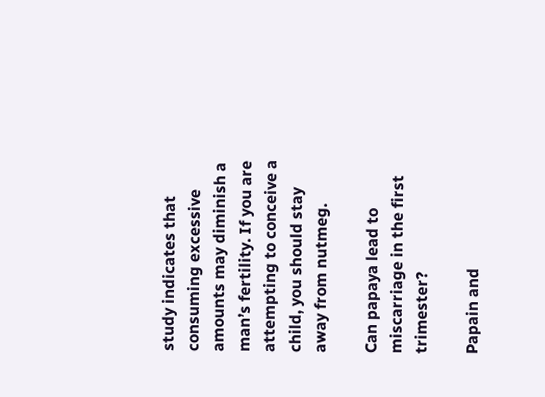study indicates that consuming excessive amounts may diminish a man’s fertility. If you are attempting to conceive a child, you should stay away from nutmeg.

Can papaya lead to miscarriage in the first trimester?

Papain and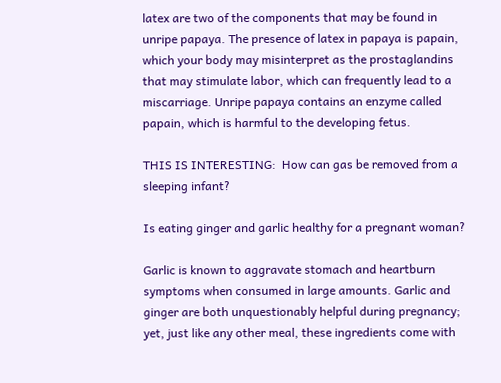latex are two of the components that may be found in unripe papaya. The presence of latex in papaya is papain, which your body may misinterpret as the prostaglandins that may stimulate labor, which can frequently lead to a miscarriage. Unripe papaya contains an enzyme called papain, which is harmful to the developing fetus.

THIS IS INTERESTING:  How can gas be removed from a sleeping infant?

Is eating ginger and garlic healthy for a pregnant woman?

Garlic is known to aggravate stomach and heartburn symptoms when consumed in large amounts. Garlic and ginger are both unquestionably helpful during pregnancy; yet, just like any other meal, these ingredients come with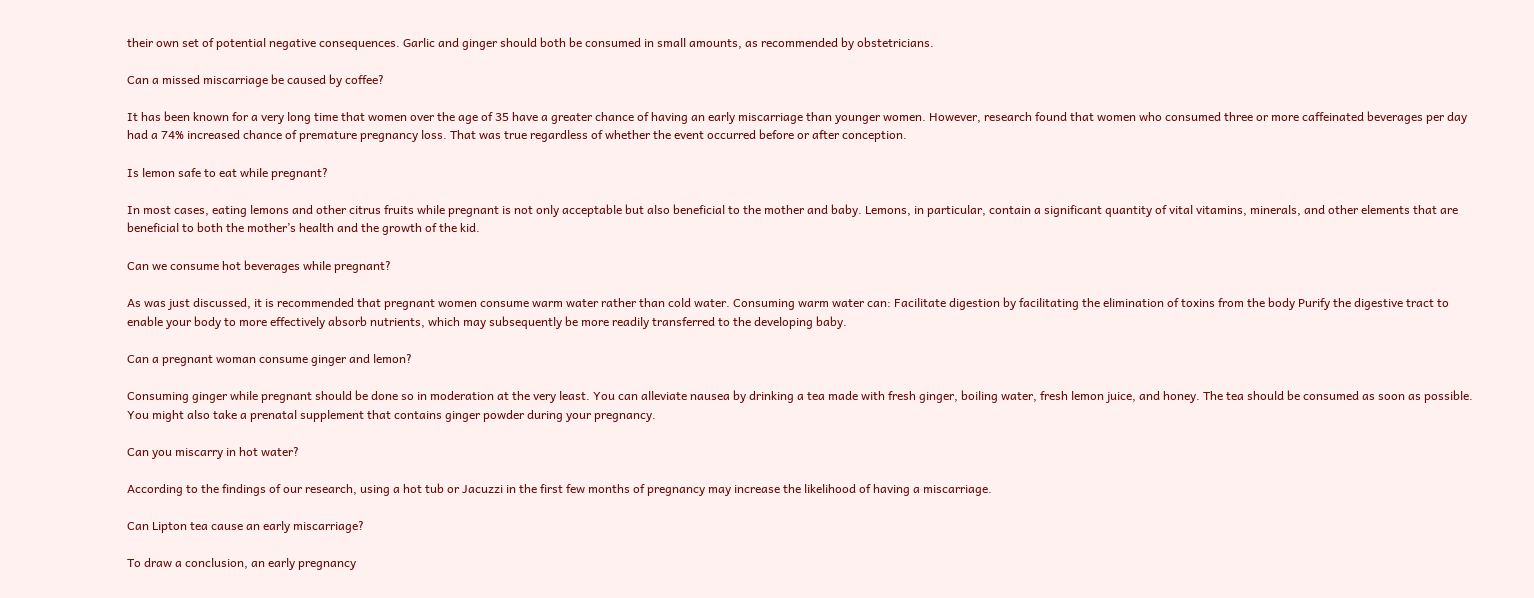their own set of potential negative consequences. Garlic and ginger should both be consumed in small amounts, as recommended by obstetricians.

Can a missed miscarriage be caused by coffee?

It has been known for a very long time that women over the age of 35 have a greater chance of having an early miscarriage than younger women. However, research found that women who consumed three or more caffeinated beverages per day had a 74% increased chance of premature pregnancy loss. That was true regardless of whether the event occurred before or after conception.

Is lemon safe to eat while pregnant?

In most cases, eating lemons and other citrus fruits while pregnant is not only acceptable but also beneficial to the mother and baby. Lemons, in particular, contain a significant quantity of vital vitamins, minerals, and other elements that are beneficial to both the mother’s health and the growth of the kid.

Can we consume hot beverages while pregnant?

As was just discussed, it is recommended that pregnant women consume warm water rather than cold water. Consuming warm water can: Facilitate digestion by facilitating the elimination of toxins from the body Purify the digestive tract to enable your body to more effectively absorb nutrients, which may subsequently be more readily transferred to the developing baby.

Can a pregnant woman consume ginger and lemon?

Consuming ginger while pregnant should be done so in moderation at the very least. You can alleviate nausea by drinking a tea made with fresh ginger, boiling water, fresh lemon juice, and honey. The tea should be consumed as soon as possible. You might also take a prenatal supplement that contains ginger powder during your pregnancy.

Can you miscarry in hot water?

According to the findings of our research, using a hot tub or Jacuzzi in the first few months of pregnancy may increase the likelihood of having a miscarriage.

Can Lipton tea cause an early miscarriage?

To draw a conclusion, an early pregnancy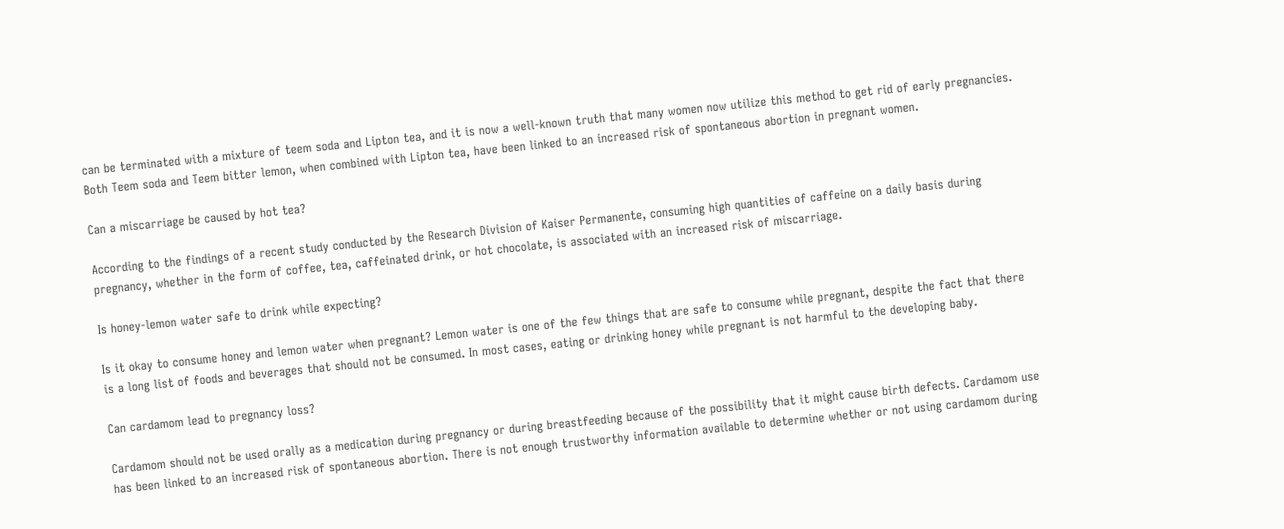can be terminated with a mixture of teem soda and Lipton tea, and it is now a well-known truth that many women now utilize this method to get rid of early pregnancies. Both Teem soda and Teem bitter lemon, when combined with Lipton tea, have been linked to an increased risk of spontaneous abortion in pregnant women.

Can a miscarriage be caused by hot tea?

According to the findings of a recent study conducted by the Research Division of Kaiser Permanente, consuming high quantities of caffeine on a daily basis during pregnancy, whether in the form of coffee, tea, caffeinated drink, or hot chocolate, is associated with an increased risk of miscarriage.

Is honey-lemon water safe to drink while expecting?

Is it okay to consume honey and lemon water when pregnant? Lemon water is one of the few things that are safe to consume while pregnant, despite the fact that there is a long list of foods and beverages that should not be consumed. In most cases, eating or drinking honey while pregnant is not harmful to the developing baby.

Can cardamom lead to pregnancy loss?

Cardamom should not be used orally as a medication during pregnancy or during breastfeeding because of the possibility that it might cause birth defects. Cardamom use has been linked to an increased risk of spontaneous abortion. There is not enough trustworthy information available to determine whether or not using cardamom during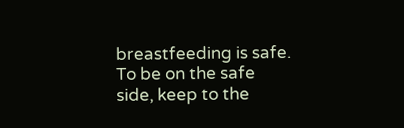breastfeeding is safe. To be on the safe side, keep to the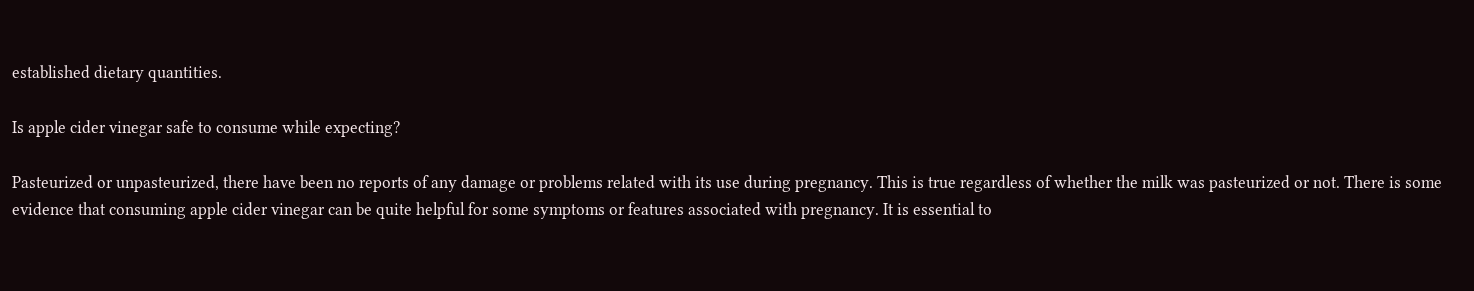established dietary quantities.

Is apple cider vinegar safe to consume while expecting?

Pasteurized or unpasteurized, there have been no reports of any damage or problems related with its use during pregnancy. This is true regardless of whether the milk was pasteurized or not. There is some evidence that consuming apple cider vinegar can be quite helpful for some symptoms or features associated with pregnancy. It is essential to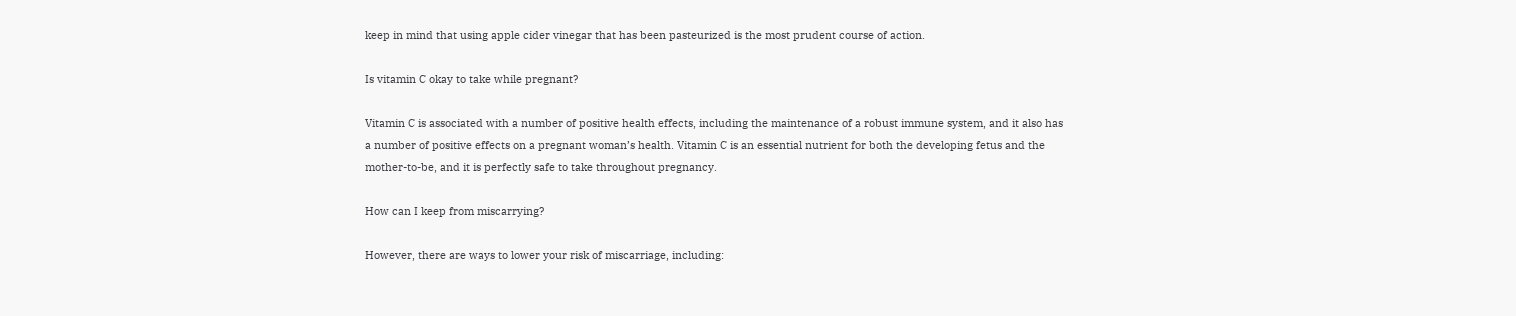keep in mind that using apple cider vinegar that has been pasteurized is the most prudent course of action.

Is vitamin C okay to take while pregnant?

Vitamin C is associated with a number of positive health effects, including the maintenance of a robust immune system, and it also has a number of positive effects on a pregnant woman’s health. Vitamin C is an essential nutrient for both the developing fetus and the mother-to-be, and it is perfectly safe to take throughout pregnancy.

How can I keep from miscarrying?

However, there are ways to lower your risk of miscarriage, including: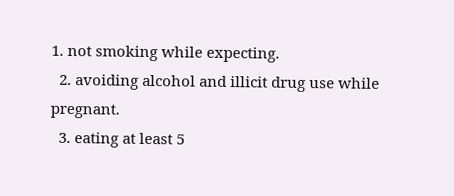1. not smoking while expecting.
  2. avoiding alcohol and illicit drug use while pregnant.
  3. eating at least 5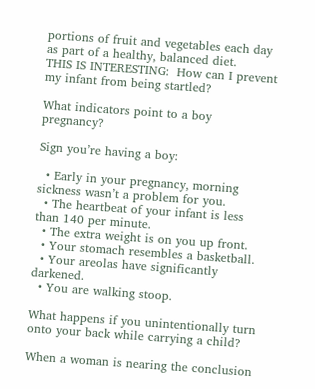portions of fruit and vegetables each day as part of a healthy, balanced diet.
THIS IS INTERESTING:  How can I prevent my infant from being startled?

What indicators point to a boy pregnancy?

Sign you’re having a boy:

  • Early in your pregnancy, morning sickness wasn’t a problem for you.
  • The heartbeat of your infant is less than 140 per minute.
  • The extra weight is on you up front.
  • Your stomach resembles a basketball.
  • Your areolas have significantly darkened.
  • You are walking stoop.

What happens if you unintentionally turn onto your back while carrying a child?

When a woman is nearing the conclusion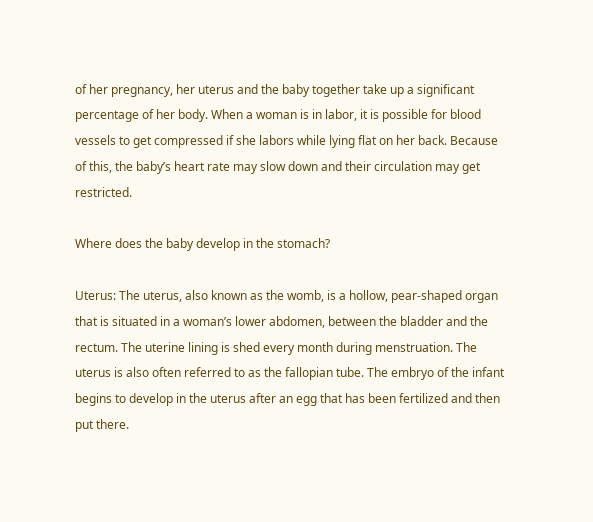of her pregnancy, her uterus and the baby together take up a significant percentage of her body. When a woman is in labor, it is possible for blood vessels to get compressed if she labors while lying flat on her back. Because of this, the baby’s heart rate may slow down and their circulation may get restricted.

Where does the baby develop in the stomach?

Uterus: The uterus, also known as the womb, is a hollow, pear-shaped organ that is situated in a woman’s lower abdomen, between the bladder and the rectum. The uterine lining is shed every month during menstruation. The uterus is also often referred to as the fallopian tube. The embryo of the infant begins to develop in the uterus after an egg that has been fertilized and then put there.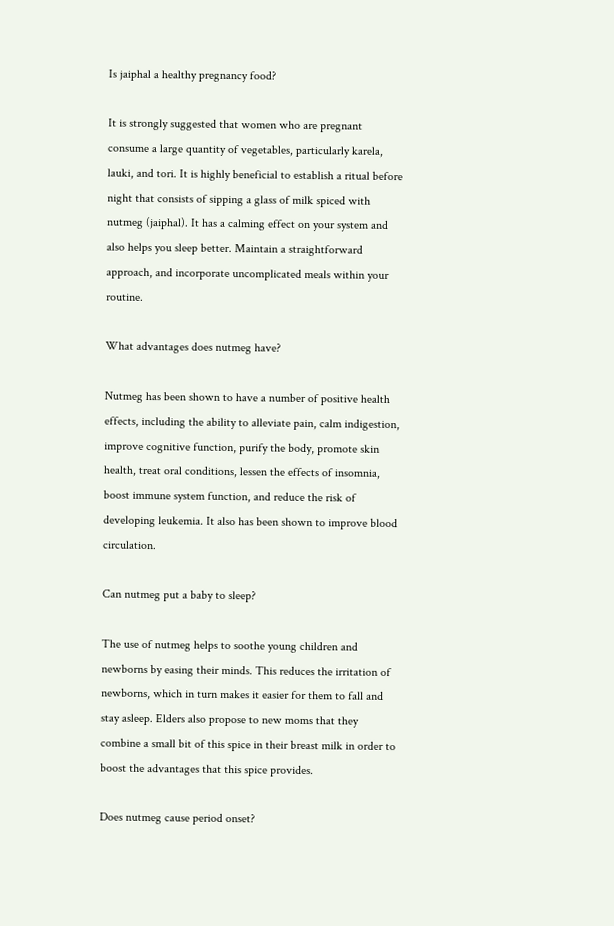Is jaiphal a healthy pregnancy food?

It is strongly suggested that women who are pregnant consume a large quantity of vegetables, particularly karela, lauki, and tori. It is highly beneficial to establish a ritual before night that consists of sipping a glass of milk spiced with nutmeg (jaiphal). It has a calming effect on your system and also helps you sleep better. Maintain a straightforward approach, and incorporate uncomplicated meals within your routine.

What advantages does nutmeg have?

Nutmeg has been shown to have a number of positive health effects, including the ability to alleviate pain, calm indigestion, improve cognitive function, purify the body, promote skin health, treat oral conditions, lessen the effects of insomnia, boost immune system function, and reduce the risk of developing leukemia. It also has been shown to improve blood circulation.

Can nutmeg put a baby to sleep?

The use of nutmeg helps to soothe young children and newborns by easing their minds. This reduces the irritation of newborns, which in turn makes it easier for them to fall and stay asleep. Elders also propose to new moms that they combine a small bit of this spice in their breast milk in order to boost the advantages that this spice provides.

Does nutmeg cause period onset?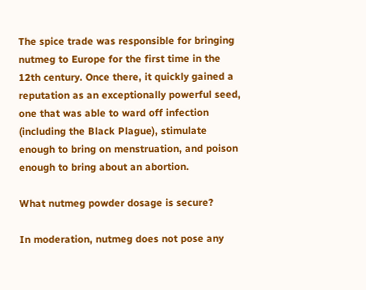The spice trade was responsible for bringing nutmeg to Europe for the first time in the 12th century. Once there, it quickly gained a reputation as an exceptionally powerful seed, one that was able to ward off infection (including the Black Plague), stimulate enough to bring on menstruation, and poison enough to bring about an abortion.

What nutmeg powder dosage is secure?

In moderation, nutmeg does not pose any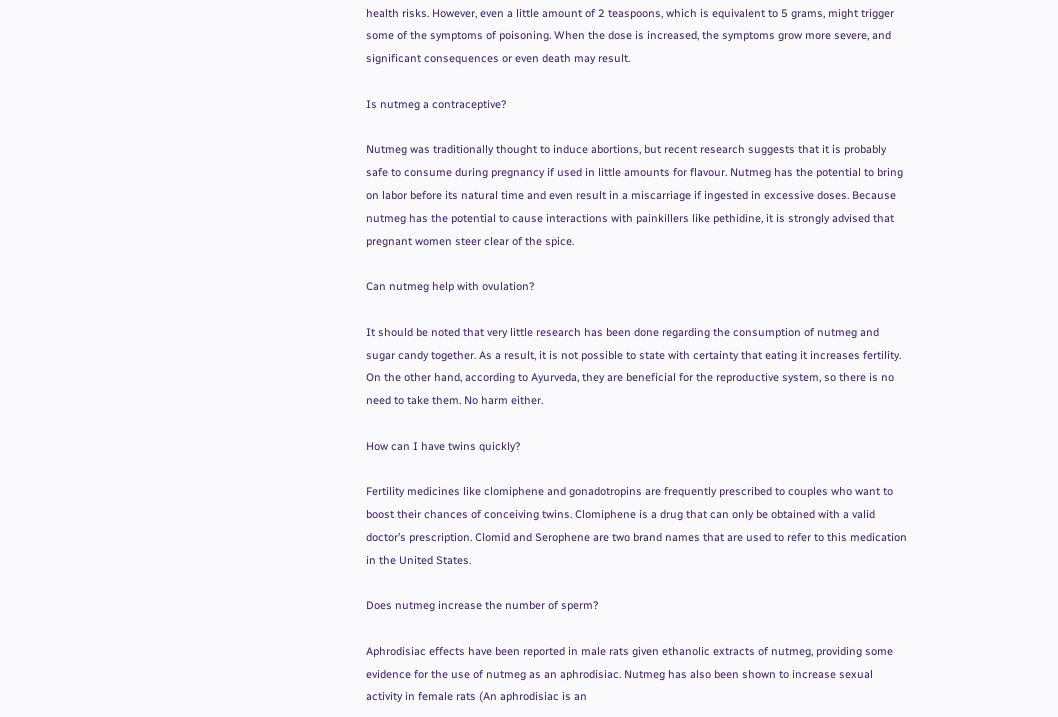health risks. However, even a little amount of 2 teaspoons, which is equivalent to 5 grams, might trigger some of the symptoms of poisoning. When the dose is increased, the symptoms grow more severe, and significant consequences or even death may result.

Is nutmeg a contraceptive?

Nutmeg was traditionally thought to induce abortions, but recent research suggests that it is probably safe to consume during pregnancy if used in little amounts for flavour. Nutmeg has the potential to bring on labor before its natural time and even result in a miscarriage if ingested in excessive doses. Because nutmeg has the potential to cause interactions with painkillers like pethidine, it is strongly advised that pregnant women steer clear of the spice.

Can nutmeg help with ovulation?

It should be noted that very little research has been done regarding the consumption of nutmeg and sugar candy together. As a result, it is not possible to state with certainty that eating it increases fertility. On the other hand, according to Ayurveda, they are beneficial for the reproductive system, so there is no need to take them. No harm either.

How can I have twins quickly?

Fertility medicines like clomiphene and gonadotropins are frequently prescribed to couples who want to boost their chances of conceiving twins. Clomiphene is a drug that can only be obtained with a valid doctor’s prescription. Clomid and Serophene are two brand names that are used to refer to this medication in the United States.

Does nutmeg increase the number of sperm?

Aphrodisiac effects have been reported in male rats given ethanolic extracts of nutmeg, providing some evidence for the use of nutmeg as an aphrodisiac. Nutmeg has also been shown to increase sexual activity in female rats (An aphrodisiac is an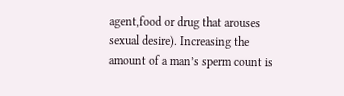agent,food or drug that arouses sexual desire). Increasing the amount of a man’s sperm count is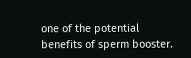one of the potential benefits of sperm booster.